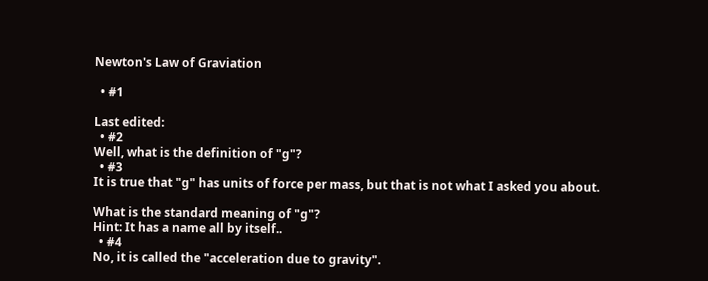Newton's Law of Graviation

  • #1

Last edited:
  • #2
Well, what is the definition of "g"?
  • #3
It is true that "g" has units of force per mass, but that is not what I asked you about.

What is the standard meaning of "g"?
Hint: It has a name all by itself..
  • #4
No, it is called the "acceleration due to gravity".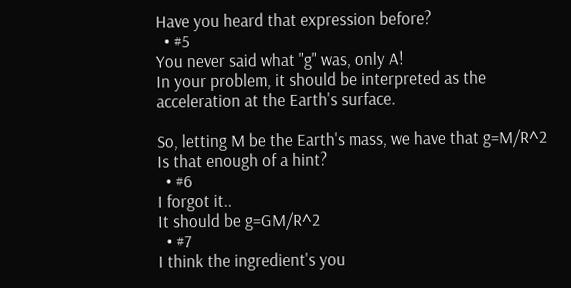Have you heard that expression before?
  • #5
You never said what "g" was, only A!
In your problem, it should be interpreted as the acceleration at the Earth's surface.

So, letting M be the Earth's mass, we have that g=M/R^2
Is that enough of a hint?
  • #6
I forgot it..
It should be g=GM/R^2
  • #7
I think the ingredient's you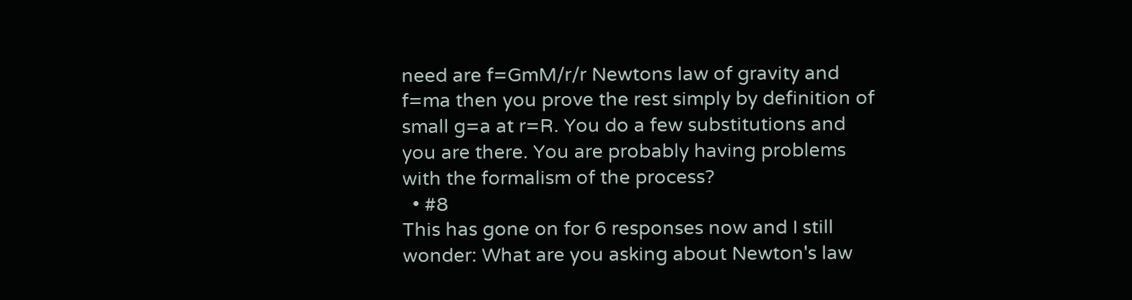need are f=GmM/r/r Newtons law of gravity and f=ma then you prove the rest simply by definition of small g=a at r=R. You do a few substitutions and you are there. You are probably having problems with the formalism of the process?
  • #8
This has gone on for 6 responses now and I still wonder: What are you asking about Newton's law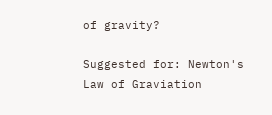of gravity?

Suggested for: Newton's Law of Graviation